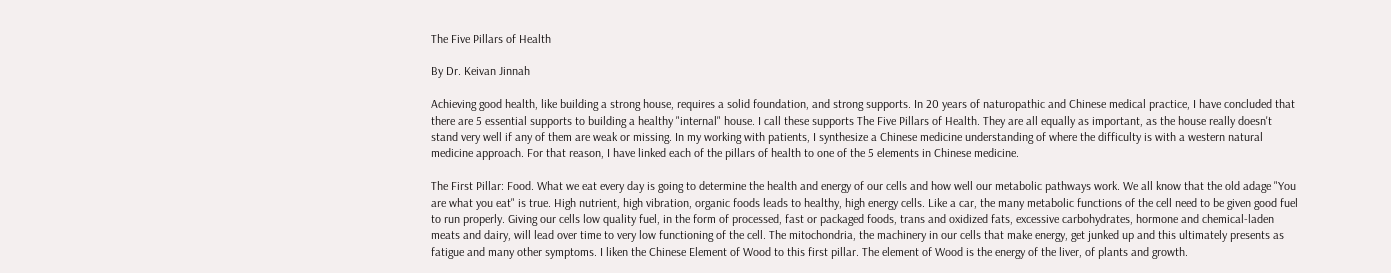The Five Pillars of Health

By Dr. Keivan Jinnah

Achieving good health, like building a strong house, requires a solid foundation, and strong supports. In 20 years of naturopathic and Chinese medical practice, I have concluded that there are 5 essential supports to building a healthy "internal" house. I call these supports The Five Pillars of Health. They are all equally as important, as the house really doesn't stand very well if any of them are weak or missing. In my working with patients, I synthesize a Chinese medicine understanding of where the difficulty is with a western natural medicine approach. For that reason, I have linked each of the pillars of health to one of the 5 elements in Chinese medicine.

The First Pillar: Food. What we eat every day is going to determine the health and energy of our cells and how well our metabolic pathways work. We all know that the old adage "You are what you eat" is true. High nutrient, high vibration, organic foods leads to healthy, high energy cells. Like a car, the many metabolic functions of the cell need to be given good fuel to run properly. Giving our cells low quality fuel, in the form of processed, fast or packaged foods, trans and oxidized fats, excessive carbohydrates, hormone and chemical-laden meats and dairy, will lead over time to very low functioning of the cell. The mitochondria, the machinery in our cells that make energy, get junked up and this ultimately presents as fatigue and many other symptoms. I liken the Chinese Element of Wood to this first pillar. The element of Wood is the energy of the liver, of plants and growth.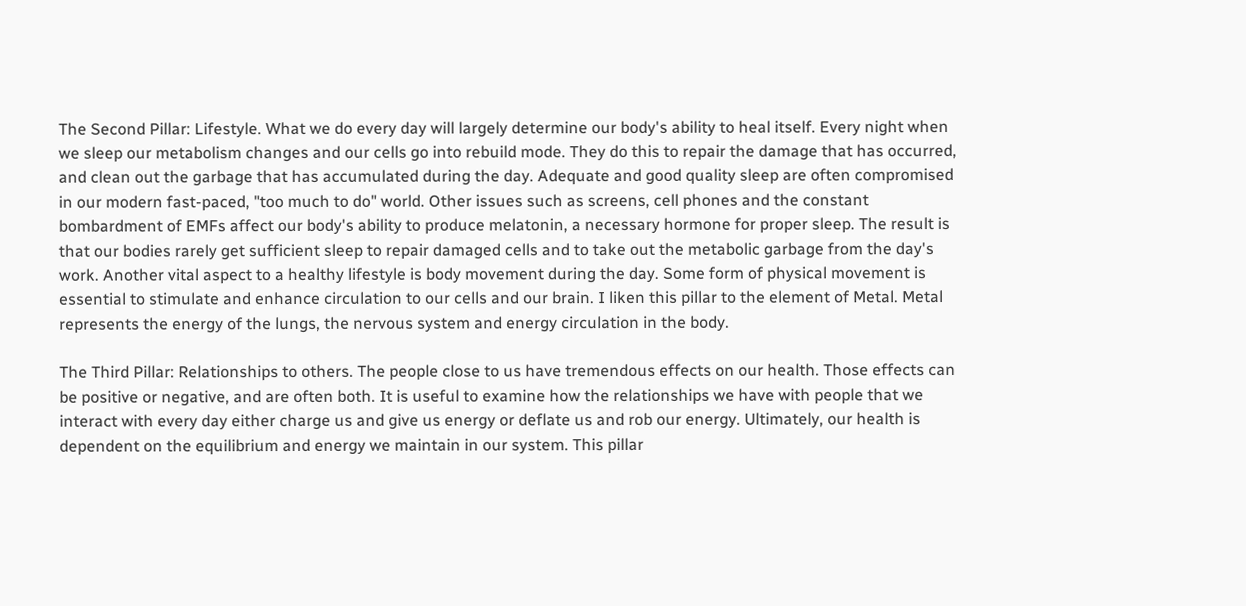The Second Pillar: Lifestyle. What we do every day will largely determine our body's ability to heal itself. Every night when we sleep our metabolism changes and our cells go into rebuild mode. They do this to repair the damage that has occurred, and clean out the garbage that has accumulated during the day. Adequate and good quality sleep are often compromised in our modern fast-paced, "too much to do" world. Other issues such as screens, cell phones and the constant bombardment of EMFs affect our body's ability to produce melatonin, a necessary hormone for proper sleep. The result is that our bodies rarely get sufficient sleep to repair damaged cells and to take out the metabolic garbage from the day's work. Another vital aspect to a healthy lifestyle is body movement during the day. Some form of physical movement is essential to stimulate and enhance circulation to our cells and our brain. I liken this pillar to the element of Metal. Metal represents the energy of the lungs, the nervous system and energy circulation in the body.

The Third Pillar: Relationships to others. The people close to us have tremendous effects on our health. Those effects can be positive or negative, and are often both. It is useful to examine how the relationships we have with people that we interact with every day either charge us and give us energy or deflate us and rob our energy. Ultimately, our health is dependent on the equilibrium and energy we maintain in our system. This pillar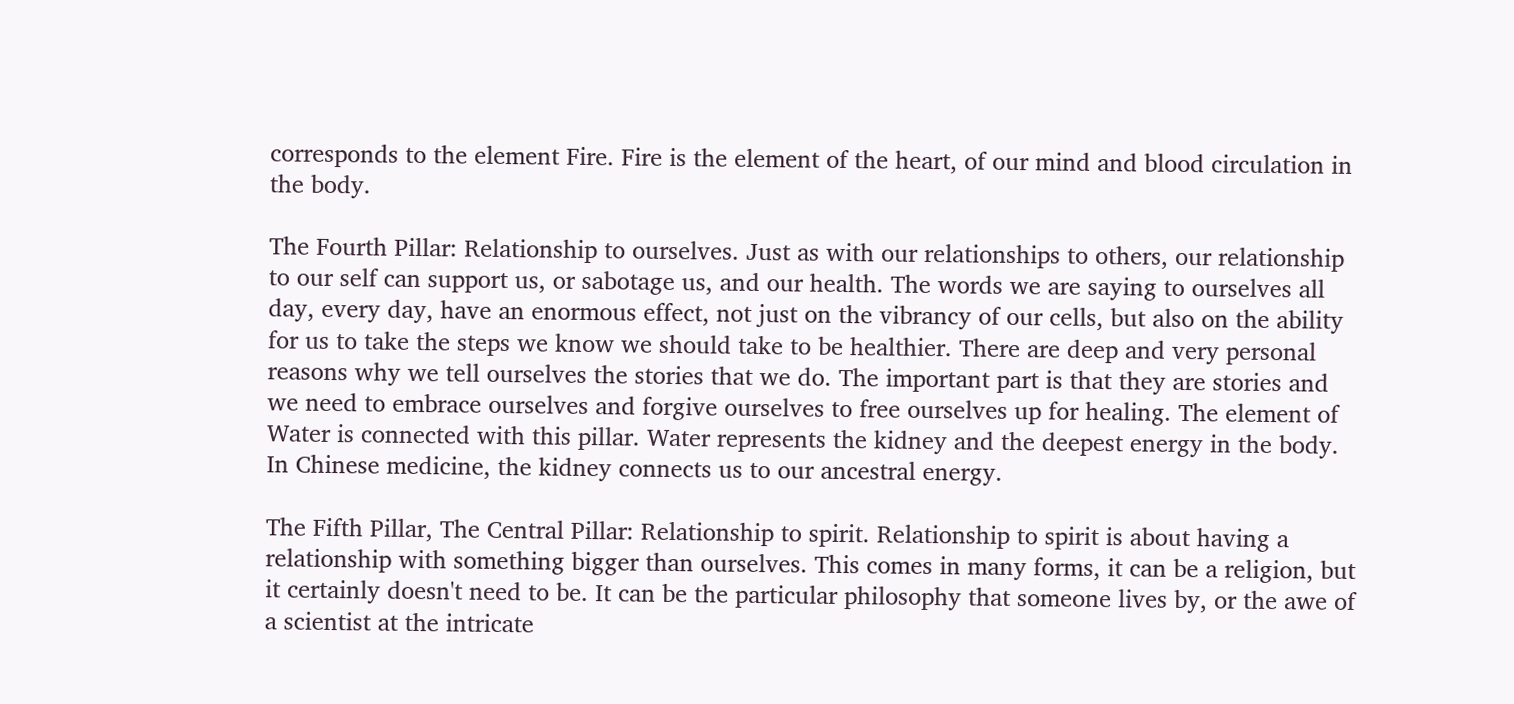corresponds to the element Fire. Fire is the element of the heart, of our mind and blood circulation in the body.

The Fourth Pillar: Relationship to ourselves. Just as with our relationships to others, our relationship to our self can support us, or sabotage us, and our health. The words we are saying to ourselves all day, every day, have an enormous effect, not just on the vibrancy of our cells, but also on the ability for us to take the steps we know we should take to be healthier. There are deep and very personal reasons why we tell ourselves the stories that we do. The important part is that they are stories and we need to embrace ourselves and forgive ourselves to free ourselves up for healing. The element of Water is connected with this pillar. Water represents the kidney and the deepest energy in the body. In Chinese medicine, the kidney connects us to our ancestral energy.

The Fifth Pillar, The Central Pillar: Relationship to spirit. Relationship to spirit is about having a relationship with something bigger than ourselves. This comes in many forms, it can be a religion, but it certainly doesn't need to be. It can be the particular philosophy that someone lives by, or the awe of a scientist at the intricate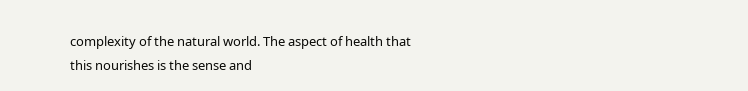complexity of the natural world. The aspect of health that this nourishes is the sense and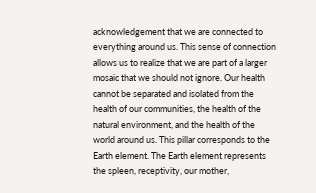acknowledgement that we are connected to everything around us. This sense of connection allows us to realize that we are part of a larger mosaic that we should not ignore. Our health cannot be separated and isolated from the health of our communities, the health of the natural environment, and the health of the world around us. This pillar corresponds to the Earth element. The Earth element represents the spleen, receptivity, our mother,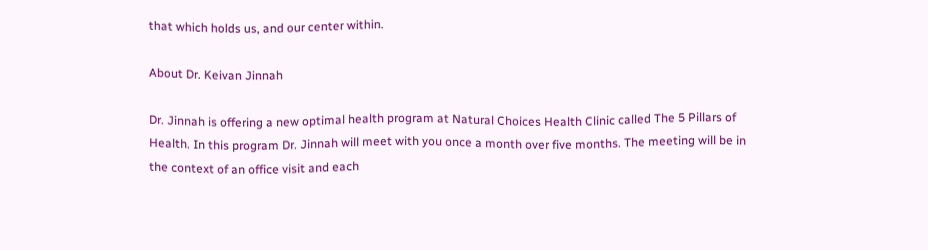that which holds us, and our center within.

About Dr. Keivan Jinnah

Dr. Jinnah is offering a new optimal health program at Natural Choices Health Clinic called The 5 Pillars of Health. In this program Dr. Jinnah will meet with you once a month over five months. The meeting will be in the context of an office visit and each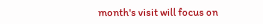month's visit will focus on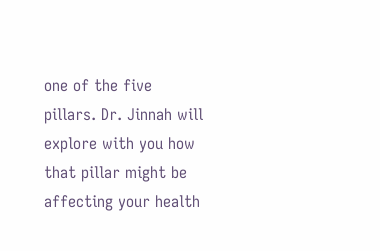one of the five pillars. Dr. Jinnah will explore with you how that pillar might be affecting your health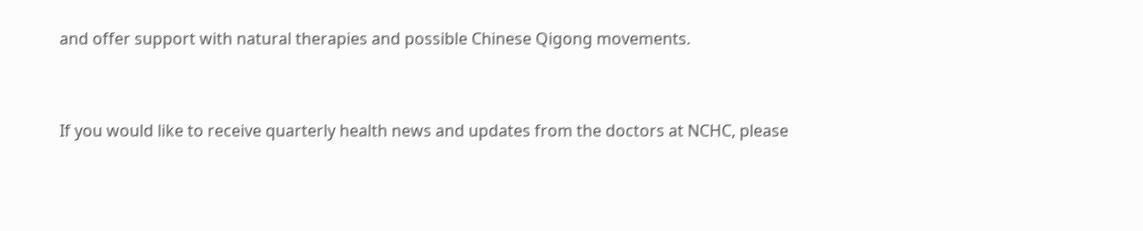and offer support with natural therapies and possible Chinese Qigong movements.


If you would like to receive quarterly health news and updates from the doctors at NCHC, please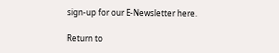sign-up for our E-Newsletter here.

Return to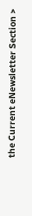the Current eNewsletter Section >